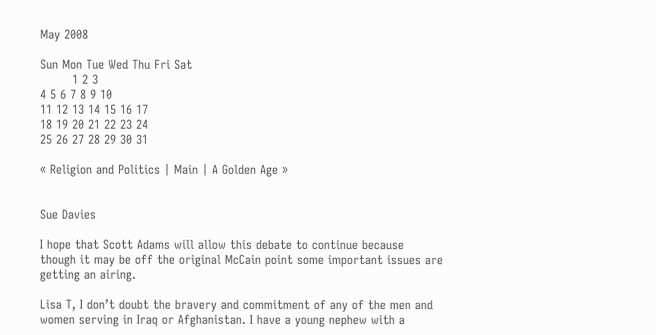May 2008

Sun Mon Tue Wed Thu Fri Sat
        1 2 3
4 5 6 7 8 9 10
11 12 13 14 15 16 17
18 19 20 21 22 23 24
25 26 27 28 29 30 31

« Religion and Politics | Main | A Golden Age »


Sue Davies

I hope that Scott Adams will allow this debate to continue because though it may be off the original McCain point some important issues are getting an airing.

Lisa T, I don’t doubt the bravery and commitment of any of the men and women serving in Iraq or Afghanistan. I have a young nephew with a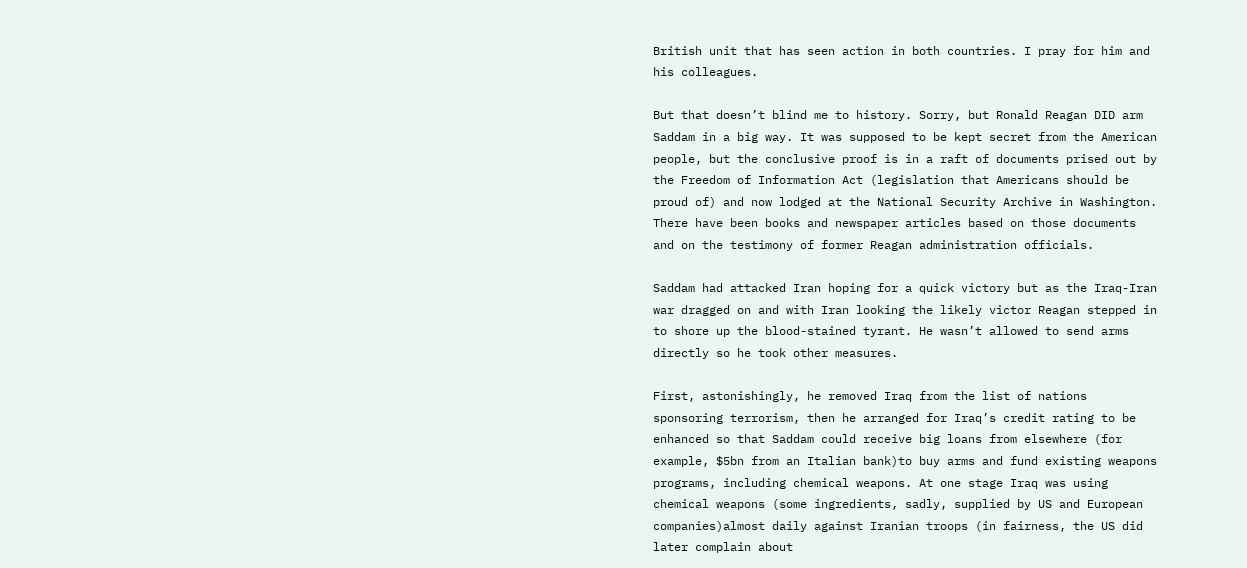British unit that has seen action in both countries. I pray for him and his colleagues.

But that doesn’t blind me to history. Sorry, but Ronald Reagan DID arm Saddam in a big way. It was supposed to be kept secret from the American people, but the conclusive proof is in a raft of documents prised out by the Freedom of Information Act (legislation that Americans should be proud of) and now lodged at the National Security Archive in Washington. There have been books and newspaper articles based on those documents and on the testimony of former Reagan administration officials.

Saddam had attacked Iran hoping for a quick victory but as the Iraq-Iran war dragged on and with Iran looking the likely victor Reagan stepped in to shore up the blood-stained tyrant. He wasn’t allowed to send arms directly so he took other measures.

First, astonishingly, he removed Iraq from the list of nations sponsoring terrorism, then he arranged for Iraq’s credit rating to be enhanced so that Saddam could receive big loans from elsewhere (for example, $5bn from an Italian bank)to buy arms and fund existing weapons programs, including chemical weapons. At one stage Iraq was using chemical weapons (some ingredients, sadly, supplied by US and European companies)almost daily against Iranian troops (in fairness, the US did later complain about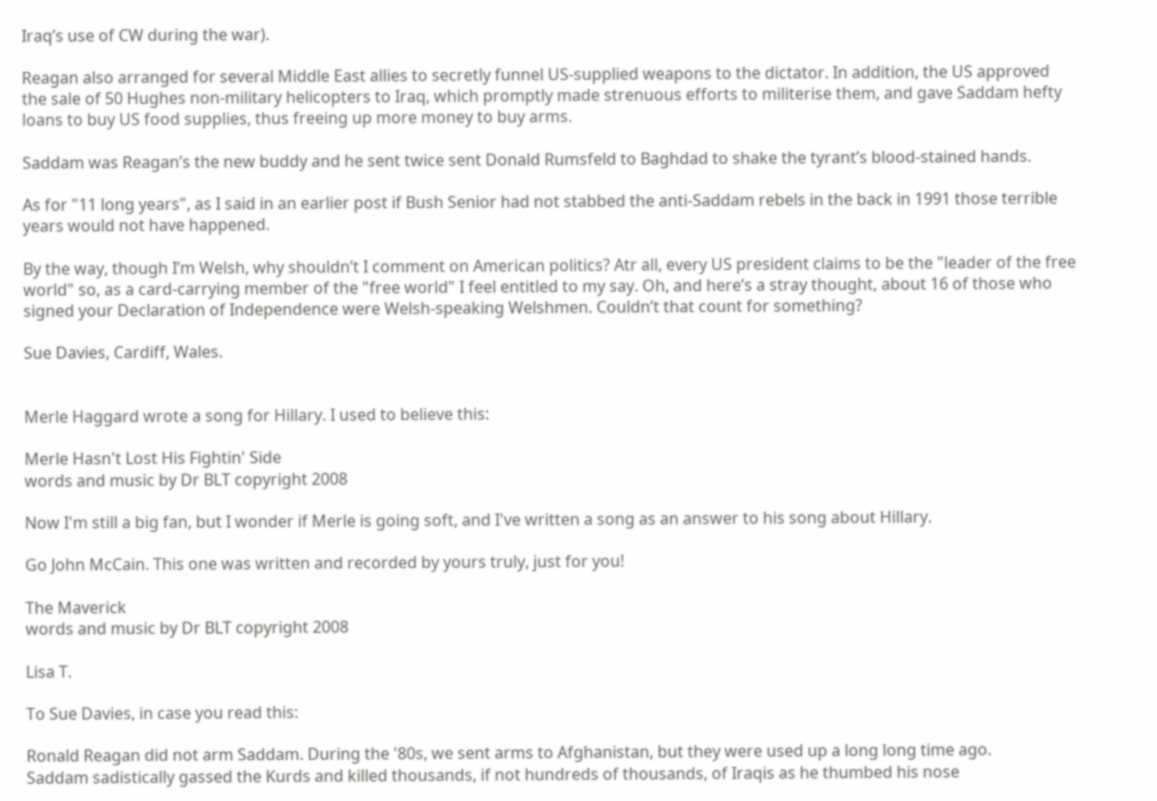Iraq’s use of CW during the war).

Reagan also arranged for several Middle East allies to secretly funnel US-supplied weapons to the dictator. In addition, the US approved the sale of 50 Hughes non-military helicopters to Iraq, which promptly made strenuous efforts to militerise them, and gave Saddam hefty loans to buy US food supplies, thus freeing up more money to buy arms.

Saddam was Reagan’s the new buddy and he sent twice sent Donald Rumsfeld to Baghdad to shake the tyrant’s blood-stained hands.

As for "11 long years", as I said in an earlier post if Bush Senior had not stabbed the anti-Saddam rebels in the back in 1991 those terrible years would not have happened.

By the way, though I’m Welsh, why shouldn’t I comment on American politics? Atr all, every US president claims to be the "leader of the free world" so, as a card-carrying member of the "free world" I feel entitled to my say. Oh, and here’s a stray thought, about 16 of those who signed your Declaration of Independence were Welsh-speaking Welshmen. Couldn’t that count for something?

Sue Davies, Cardiff, Wales.


Merle Haggard wrote a song for Hillary. I used to believe this:

Merle Hasn't Lost His Fightin' Side
words and music by Dr BLT copyright 2008

Now I'm still a big fan, but I wonder if Merle is going soft, and I've written a song as an answer to his song about Hillary.

Go John McCain. This one was written and recorded by yours truly, just for you!

The Maverick
words and music by Dr BLT copyright 2008

Lisa T.

To Sue Davies, in case you read this:

Ronald Reagan did not arm Saddam. During the '80s, we sent arms to Afghanistan, but they were used up a long long time ago.
Saddam sadistically gassed the Kurds and killed thousands, if not hundreds of thousands, of Iraqis as he thumbed his nose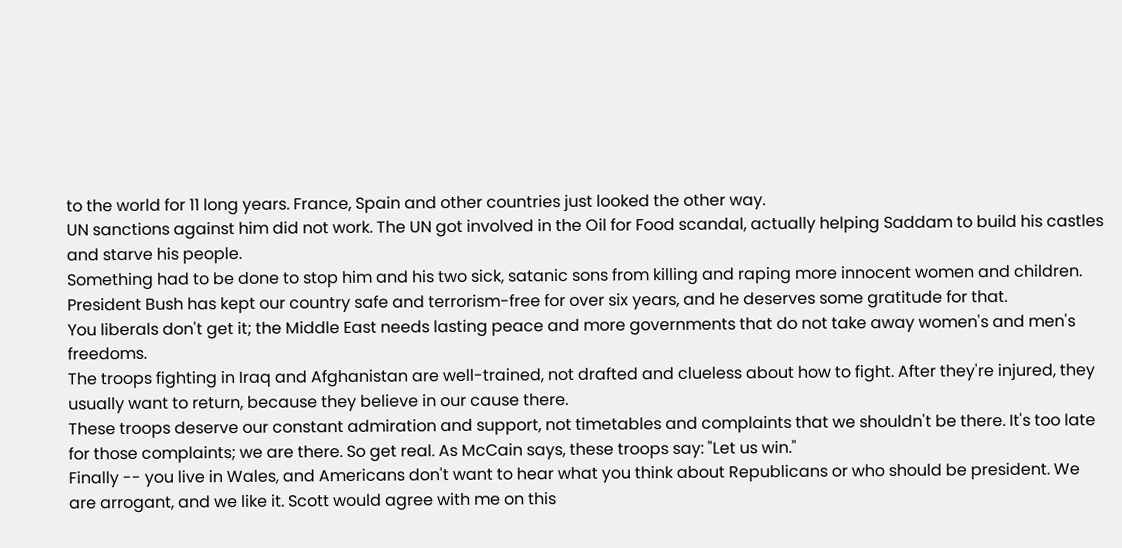to the world for 11 long years. France, Spain and other countries just looked the other way.
UN sanctions against him did not work. The UN got involved in the Oil for Food scandal, actually helping Saddam to build his castles and starve his people.
Something had to be done to stop him and his two sick, satanic sons from killing and raping more innocent women and children.
President Bush has kept our country safe and terrorism-free for over six years, and he deserves some gratitude for that.
You liberals don't get it; the Middle East needs lasting peace and more governments that do not take away women's and men's freedoms.
The troops fighting in Iraq and Afghanistan are well-trained, not drafted and clueless about how to fight. After they're injured, they usually want to return, because they believe in our cause there.
These troops deserve our constant admiration and support, not timetables and complaints that we shouldn't be there. It's too late for those complaints; we are there. So get real. As McCain says, these troops say: "Let us win."
Finally -- you live in Wales, and Americans don't want to hear what you think about Republicans or who should be president. We are arrogant, and we like it. Scott would agree with me on this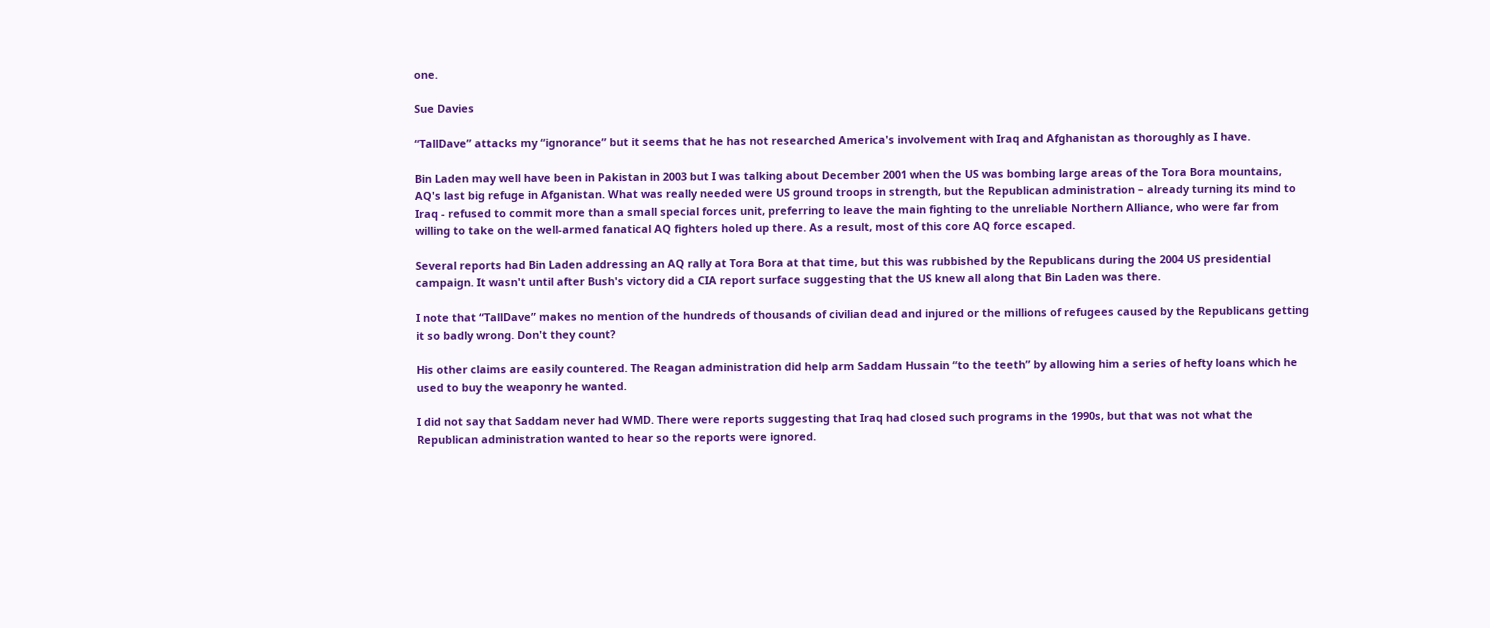one.

Sue Davies

“TallDave” attacks my “ignorance” but it seems that he has not researched America's involvement with Iraq and Afghanistan as thoroughly as I have.

Bin Laden may well have been in Pakistan in 2003 but I was talking about December 2001 when the US was bombing large areas of the Tora Bora mountains, AQ's last big refuge in Afganistan. What was really needed were US ground troops in strength, but the Republican administration – already turning its mind to Iraq - refused to commit more than a small special forces unit, preferring to leave the main fighting to the unreliable Northern Alliance, who were far from willing to take on the well-armed fanatical AQ fighters holed up there. As a result, most of this core AQ force escaped.

Several reports had Bin Laden addressing an AQ rally at Tora Bora at that time, but this was rubbished by the Republicans during the 2004 US presidential campaign. It wasn't until after Bush's victory did a CIA report surface suggesting that the US knew all along that Bin Laden was there.

I note that “TallDave” makes no mention of the hundreds of thousands of civilian dead and injured or the millions of refugees caused by the Republicans getting it so badly wrong. Don't they count?

His other claims are easily countered. The Reagan administration did help arm Saddam Hussain “to the teeth” by allowing him a series of hefty loans which he used to buy the weaponry he wanted.

I did not say that Saddam never had WMD. There were reports suggesting that Iraq had closed such programs in the 1990s, but that was not what the Republican administration wanted to hear so the reports were ignored.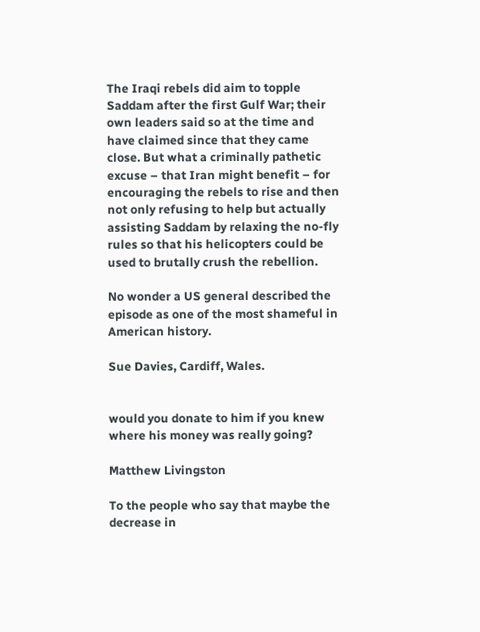The Iraqi rebels did aim to topple Saddam after the first Gulf War; their own leaders said so at the time and have claimed since that they came close. But what a criminally pathetic excuse – that Iran might benefit – for encouraging the rebels to rise and then not only refusing to help but actually assisting Saddam by relaxing the no-fly rules so that his helicopters could be used to brutally crush the rebellion.

No wonder a US general described the episode as one of the most shameful in American history.

Sue Davies, Cardiff, Wales.


would you donate to him if you knew where his money was really going?

Matthew Livingston

To the people who say that maybe the decrease in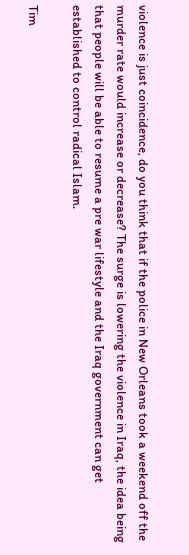violence is just coincidence, do you think that if the police in New Orleans took a weekend off the murder rate would increase or decrease? The surge is lowering the violence in Iraq, the idea being that people will be able to resume a pre war lifestyle and the Iraq government can get established to control radical Islam.

Tim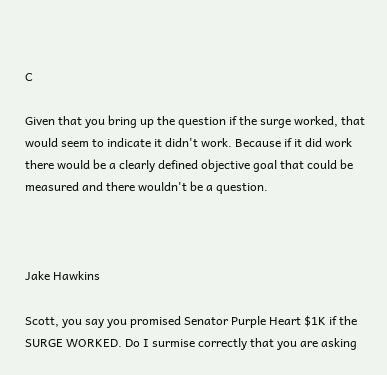C

Given that you bring up the question if the surge worked, that would seem to indicate it didn't work. Because if it did work there would be a clearly defined objective goal that could be measured and there wouldn't be a question.



Jake Hawkins

Scott, you say you promised Senator Purple Heart $1K if the SURGE WORKED. Do I surmise correctly that you are asking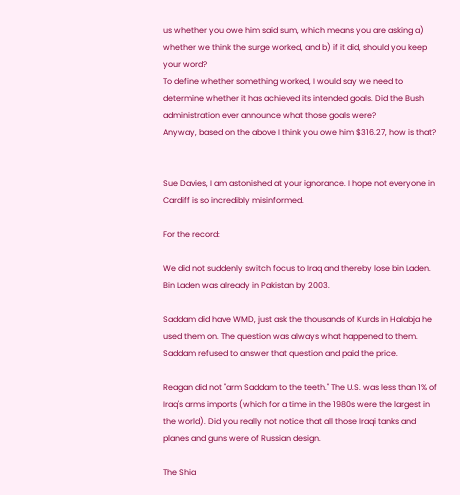us whether you owe him said sum, which means you are asking a) whether we think the surge worked, and b) if it did, should you keep your word?
To define whether something worked, I would say we need to determine whether it has achieved its intended goals. Did the Bush administration ever announce what those goals were?
Anyway, based on the above I think you owe him $316.27, how is that?


Sue Davies, I am astonished at your ignorance. I hope not everyone in Cardiff is so incredibly misinformed.

For the record:

We did not suddenly switch focus to Iraq and thereby lose bin Laden. Bin Laden was already in Pakistan by 2003.

Saddam did have WMD, just ask the thousands of Kurds in Halabja he used them on. The question was always what happened to them. Saddam refused to answer that question and paid the price.

Reagan did not "arm Saddam to the teeth." The U.S. was less than 1% of Iraq's arms imports (which for a time in the 1980s were the largest in the world). Did you really not notice that all those Iraqi tanks and planes and guns were of Russian design.

The Shia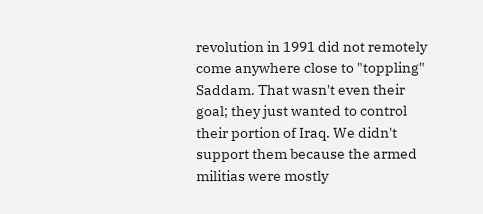revolution in 1991 did not remotely come anywhere close to "toppling" Saddam. That wasn't even their goal; they just wanted to control their portion of Iraq. We didn't support them because the armed militias were mostly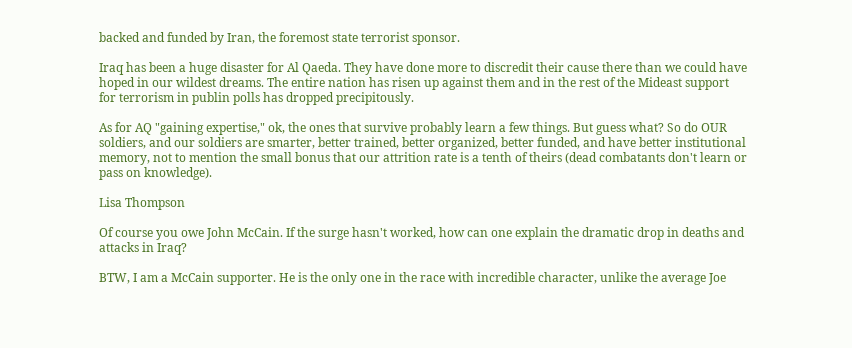backed and funded by Iran, the foremost state terrorist sponsor.

Iraq has been a huge disaster for Al Qaeda. They have done more to discredit their cause there than we could have hoped in our wildest dreams. The entire nation has risen up against them and in the rest of the Mideast support for terrorism in publin polls has dropped precipitously.

As for AQ "gaining expertise," ok, the ones that survive probably learn a few things. But guess what? So do OUR soldiers, and our soldiers are smarter, better trained, better organized, better funded, and have better institutional memory, not to mention the small bonus that our attrition rate is a tenth of theirs (dead combatants don't learn or pass on knowledge).

Lisa Thompson

Of course you owe John McCain. If the surge hasn't worked, how can one explain the dramatic drop in deaths and attacks in Iraq?

BTW, I am a McCain supporter. He is the only one in the race with incredible character, unlike the average Joe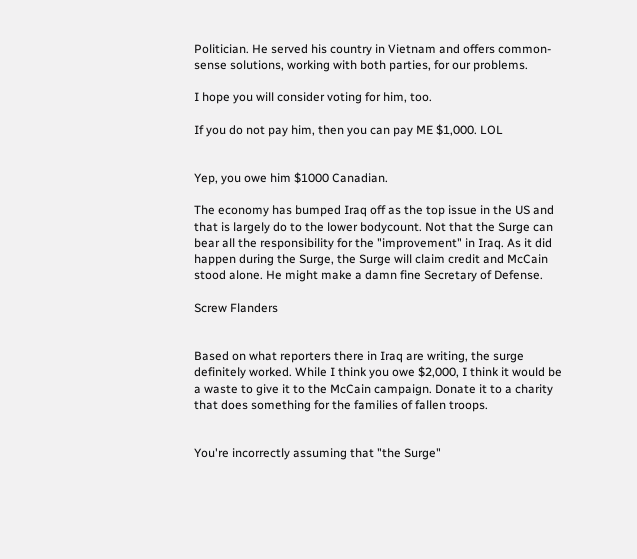Politician. He served his country in Vietnam and offers common-sense solutions, working with both parties, for our problems.

I hope you will consider voting for him, too.

If you do not pay him, then you can pay ME $1,000. LOL


Yep, you owe him $1000 Canadian.

The economy has bumped Iraq off as the top issue in the US and that is largely do to the lower bodycount. Not that the Surge can bear all the responsibility for the "improvement" in Iraq. As it did happen during the Surge, the Surge will claim credit and McCain stood alone. He might make a damn fine Secretary of Defense.

Screw Flanders


Based on what reporters there in Iraq are writing, the surge definitely worked. While I think you owe $2,000, I think it would be a waste to give it to the McCain campaign. Donate it to a charity that does something for the families of fallen troops.


You're incorrectly assuming that "the Surge"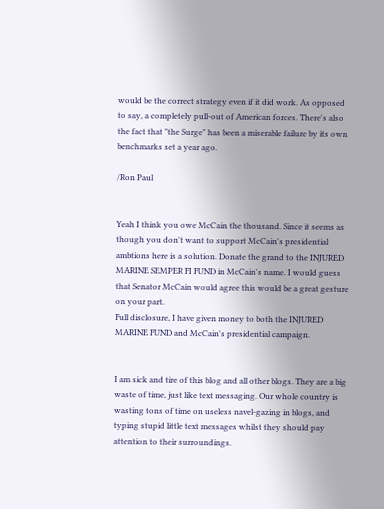would be the correct strategy even if it did work. As opposed to say, a completely pull-out of American forces. There's also the fact that "the Surge" has been a miserable failure by its own benchmarks set a year ago.

/Ron Paul


Yeah I think you owe McCain the thousand. Since it seems as though you don't want to support McCain's presidential ambtions here is a solution. Donate the grand to the INJURED MARINE SEMPER FI FUND in McCain's name. I would guess that Senator McCain would agree this would be a great gesture on your part.
Full disclosure, I have given money to both the INJURED MARINE FUND and McCain's presidential campaign.


I am sick and tire of this blog and all other blogs. They are a big waste of time, just like text messaging. Our whole country is wasting tons of time on useless navel-gazing in blogs, and typing stupid little text messages whilst they should pay attention to their surroundings.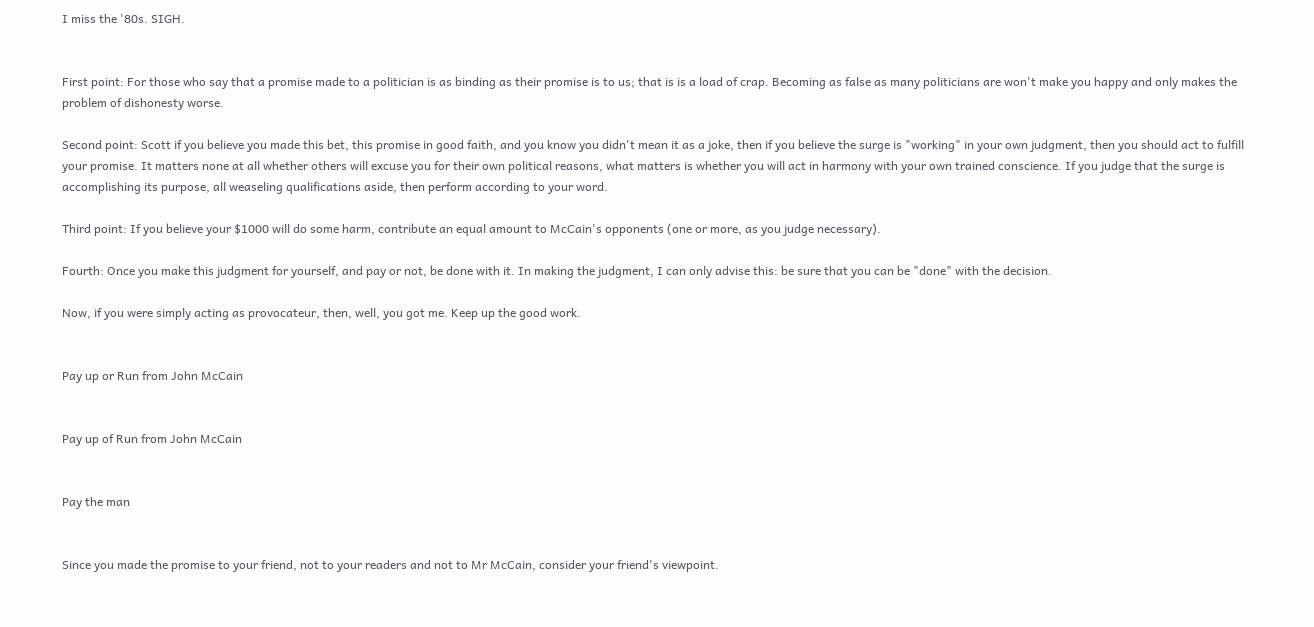I miss the '80s. SIGH.


First point: For those who say that a promise made to a politician is as binding as their promise is to us; that is is a load of crap. Becoming as false as many politicians are won't make you happy and only makes the problem of dishonesty worse.

Second point: Scott if you believe you made this bet, this promise in good faith, and you know you didn't mean it as a joke, then if you believe the surge is "working" in your own judgment, then you should act to fulfill your promise. It matters none at all whether others will excuse you for their own political reasons, what matters is whether you will act in harmony with your own trained conscience. If you judge that the surge is accomplishing its purpose, all weaseling qualifications aside, then perform according to your word.

Third point: If you believe your $1000 will do some harm, contribute an equal amount to McCain's opponents (one or more, as you judge necessary).

Fourth: Once you make this judgment for yourself, and pay or not, be done with it. In making the judgment, I can only advise this: be sure that you can be "done" with the decision.

Now, if you were simply acting as provocateur, then, well, you got me. Keep up the good work.


Pay up or Run from John McCain


Pay up of Run from John McCain


Pay the man


Since you made the promise to your friend, not to your readers and not to Mr McCain, consider your friend's viewpoint.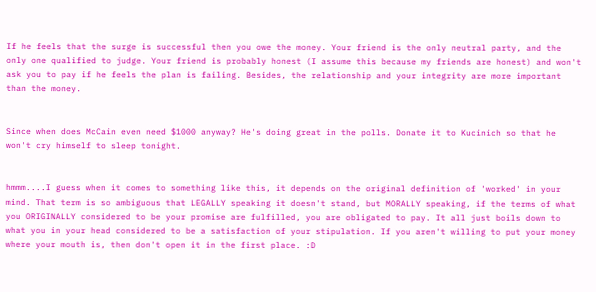If he feels that the surge is successful then you owe the money. Your friend is the only neutral party, and the only one qualified to judge. Your friend is probably honest (I assume this because my friends are honest) and won't ask you to pay if he feels the plan is failing. Besides, the relationship and your integrity are more important than the money.


Since when does McCain even need $1000 anyway? He's doing great in the polls. Donate it to Kucinich so that he won't cry himself to sleep tonight.


hmmm....I guess when it comes to something like this, it depends on the original definition of 'worked' in your mind. That term is so ambiguous that LEGALLY speaking it doesn't stand, but MORALLY speaking, if the terms of what you ORIGINALLY considered to be your promise are fulfilled, you are obligated to pay. It all just boils down to what you in your head considered to be a satisfaction of your stipulation. If you aren't willing to put your money where your mouth is, then don't open it in the first place. :D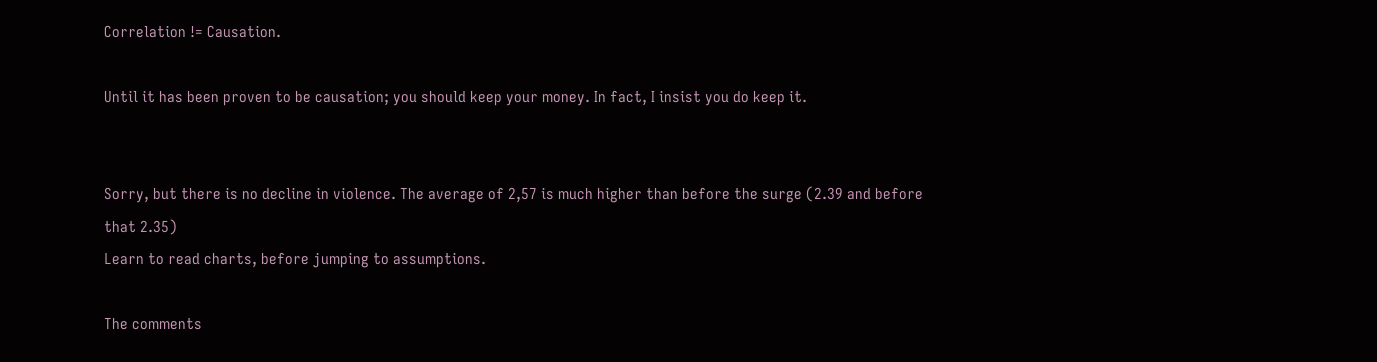Correlation != Causation.

Until it has been proven to be causation; you should keep your money. In fact, I insist you do keep it.


Sorry, but there is no decline in violence. The average of 2,57 is much higher than before the surge (2.39 and before that 2.35)
Learn to read charts, before jumping to assumptions.

The comments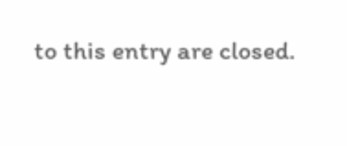to this entry are closed.